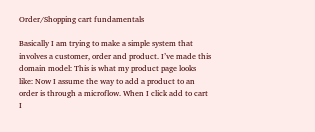Order/Shopping cart fundamentals

Basically I am trying to make a simple system that involves a customer, order and product. I’ve made this domain model: This is what my product page looks like: Now I assume the way to add a product to an order is through a microflow. When I click add to cart I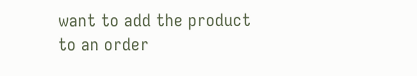want to add the product to an order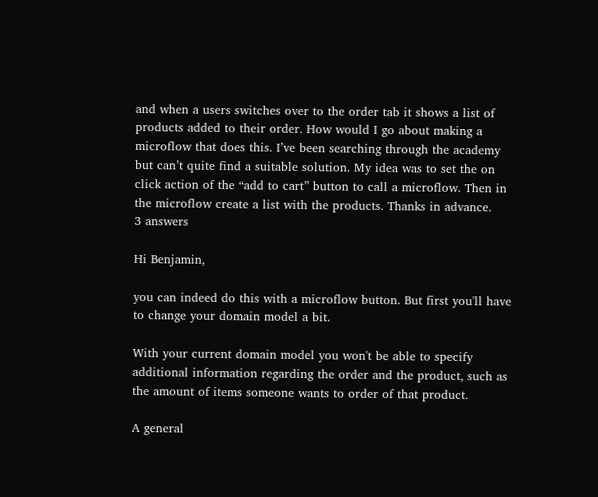and when a users switches over to the order tab it shows a list of products added to their order. How would I go about making a microflow that does this. I’ve been searching through the academy but can’t quite find a suitable solution. My idea was to set the on click action of the “add to cart” button to call a microflow. Then in the microflow create a list with the products. Thanks in advance.
3 answers

Hi Benjamin,

you can indeed do this with a microflow button. But first you'll have to change your domain model a bit.

With your current domain model you won't be able to specify additional information regarding the order and the product, such as the amount of items someone wants to order of that product.

A general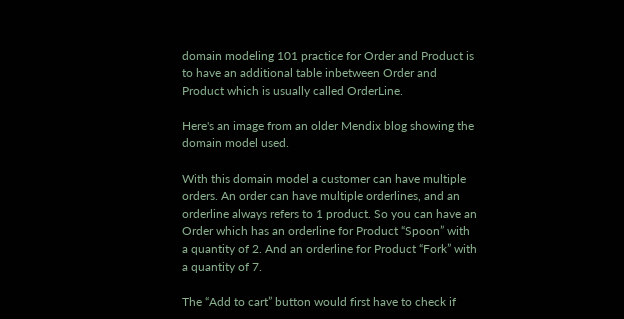domain modeling 101 practice for Order and Product is to have an additional table inbetween Order and Product which is usually called OrderLine.

Here's an image from an older Mendix blog showing the domain model used.

With this domain model a customer can have multiple orders. An order can have multiple orderlines, and an orderline always refers to 1 product. So you can have an Order which has an orderline for Product “Spoon” with a quantity of 2. And an orderline for Product “Fork” with a quantity of 7.

The “Add to cart” button would first have to check if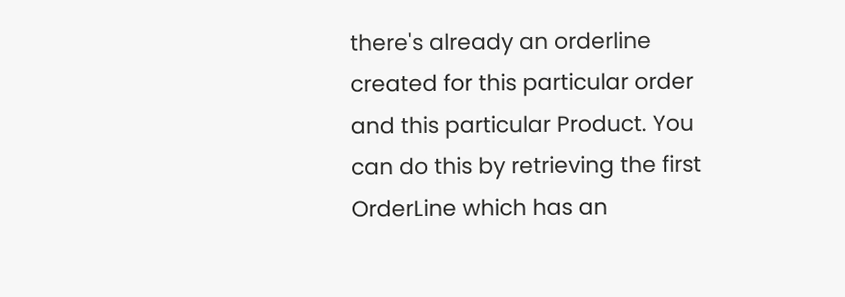there's already an orderline created for this particular order and this particular Product. You can do this by retrieving the first OrderLine which has an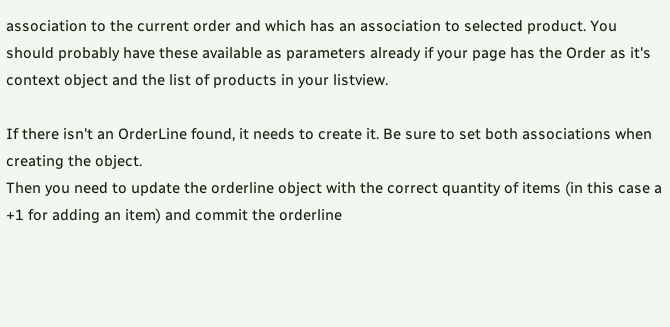association to the current order and which has an association to selected product. You should probably have these available as parameters already if your page has the Order as it's context object and the list of products in your listview.

If there isn't an OrderLine found, it needs to create it. Be sure to set both associations when creating the object.
Then you need to update the orderline object with the correct quantity of items (in this case a +1 for adding an item) and commit the orderline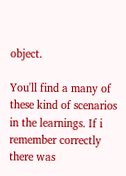object.

You'll find a many of these kind of scenarios in the learnings. If i remember correctly there was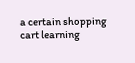a certain shopping cart learning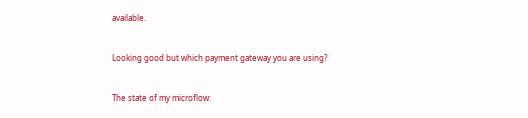available.


Looking good but which payment gateway you are using?


The state of my microflow: